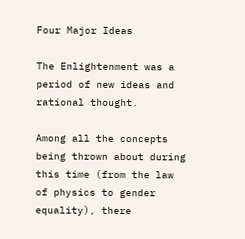Four Major Ideas

The Enlightenment was a period of new ideas and rational thought.

Among all the concepts being thrown about during this time (from the law of physics to gender equality), there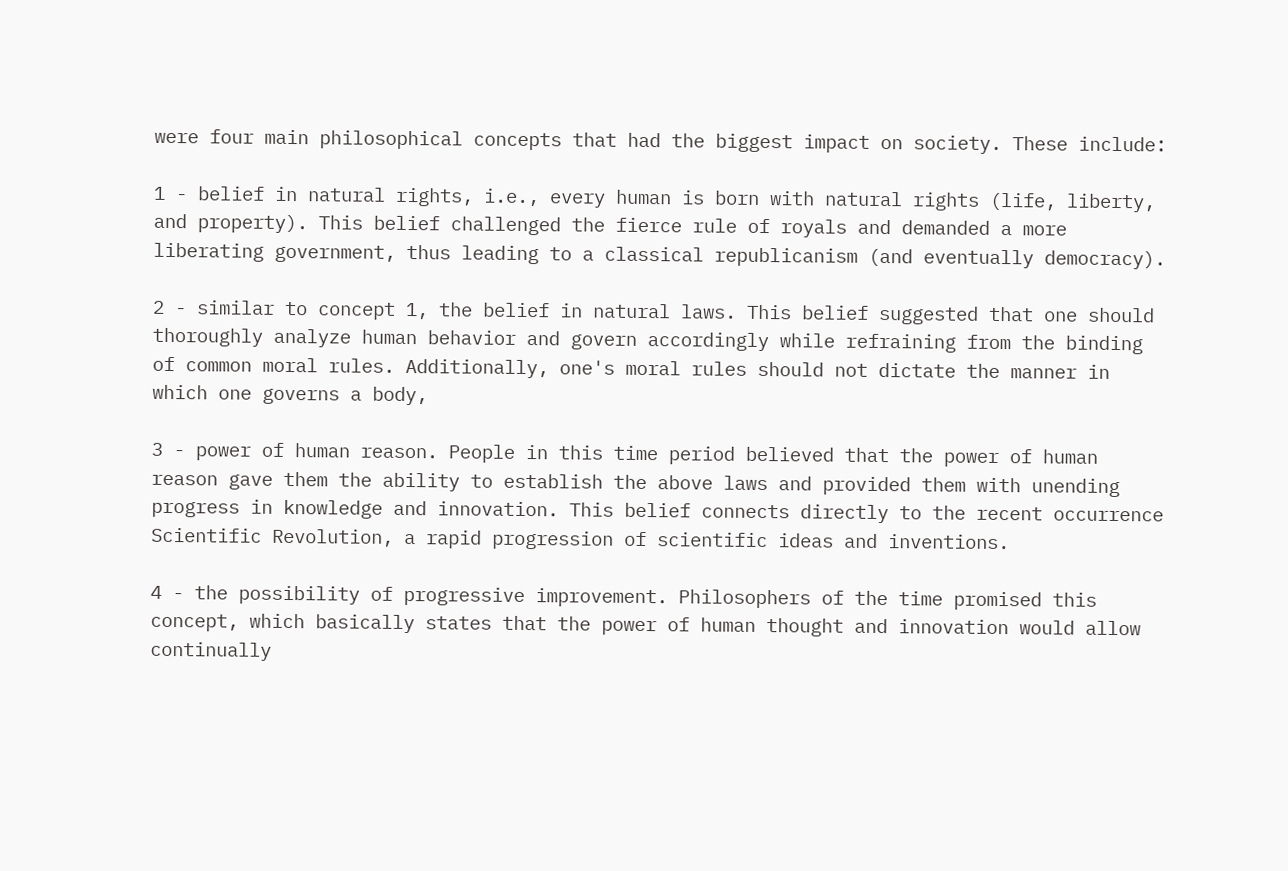were four main philosophical concepts that had the biggest impact on society. These include:

1 - belief in natural rights, i.e., every human is born with natural rights (life, liberty, and property). This belief challenged the fierce rule of royals and demanded a more liberating government, thus leading to a classical republicanism (and eventually democracy).

2 - similar to concept 1, the belief in natural laws. This belief suggested that one should thoroughly analyze human behavior and govern accordingly while refraining from the binding of common moral rules. Additionally, one's moral rules should not dictate the manner in which one governs a body,

3 - power of human reason. People in this time period believed that the power of human reason gave them the ability to establish the above laws and provided them with unending progress in knowledge and innovation. This belief connects directly to the recent occurrence Scientific Revolution, a rapid progression of scientific ideas and inventions.

4 - the possibility of progressive improvement. Philosophers of the time promised this concept, which basically states that the power of human thought and innovation would allow continually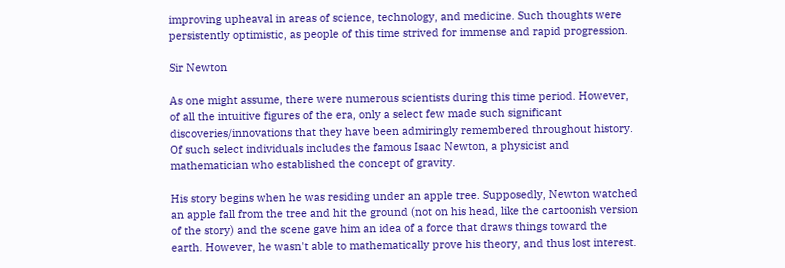improving upheaval in areas of science, technology, and medicine. Such thoughts were persistently optimistic, as people of this time strived for immense and rapid progression.

Sir Newton

As one might assume, there were numerous scientists during this time period. However, of all the intuitive figures of the era, only a select few made such significant discoveries/innovations that they have been admiringly remembered throughout history. Of such select individuals includes the famous Isaac Newton, a physicist and mathematician who established the concept of gravity.

His story begins when he was residing under an apple tree. Supposedly, Newton watched an apple fall from the tree and hit the ground (not on his head, like the cartoonish version of the story) and the scene gave him an idea of a force that draws things toward the earth. However, he wasn't able to mathematically prove his theory, and thus lost interest.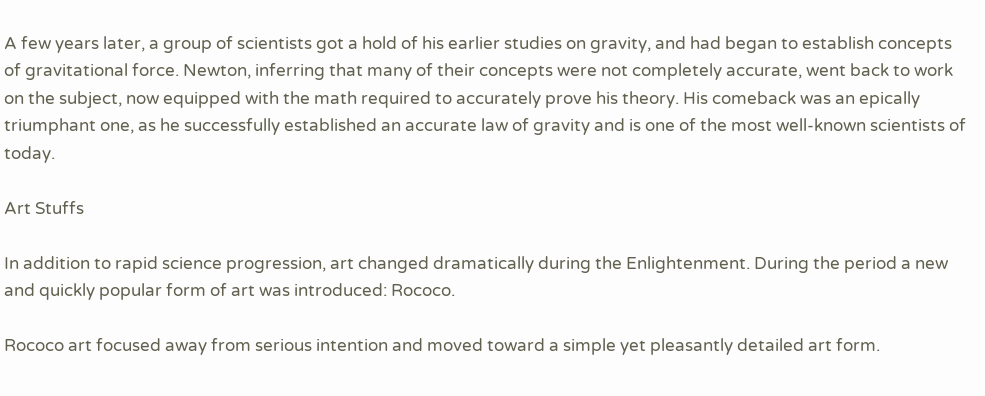A few years later, a group of scientists got a hold of his earlier studies on gravity, and had began to establish concepts of gravitational force. Newton, inferring that many of their concepts were not completely accurate, went back to work on the subject, now equipped with the math required to accurately prove his theory. His comeback was an epically triumphant one, as he successfully established an accurate law of gravity and is one of the most well-known scientists of today.

Art Stuffs

In addition to rapid science progression, art changed dramatically during the Enlightenment. During the period a new and quickly popular form of art was introduced: Rococo.

Rococo art focused away from serious intention and moved toward a simple yet pleasantly detailed art form.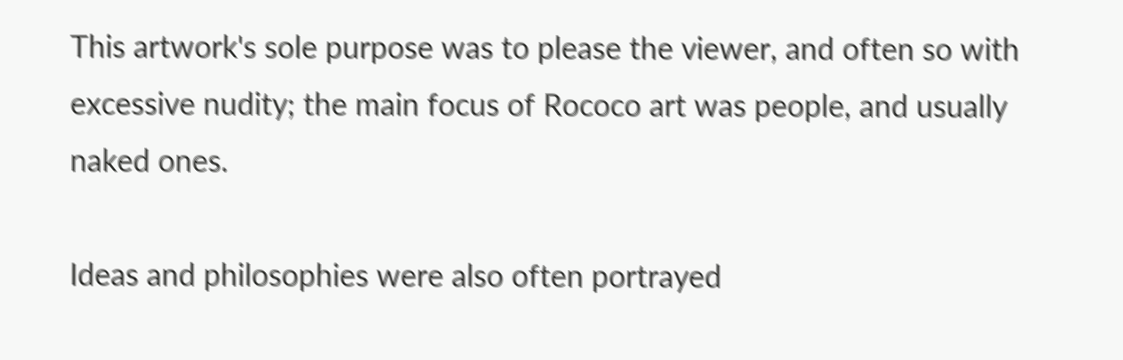This artwork's sole purpose was to please the viewer, and often so with excessive nudity; the main focus of Rococo art was people, and usually naked ones.

Ideas and philosophies were also often portrayed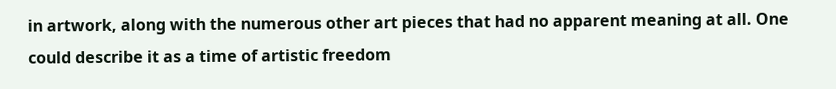in artwork, along with the numerous other art pieces that had no apparent meaning at all. One could describe it as a time of artistic freedom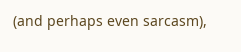(and perhaps even sarcasm),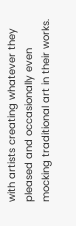with artists creating whatever they pleased and occasionally even mocking traditional art in their works.